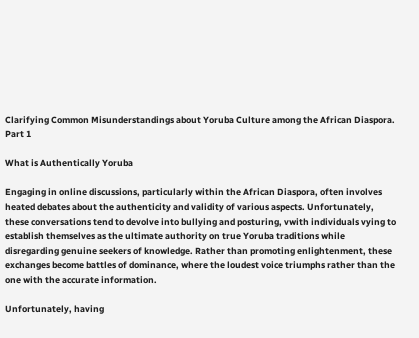Clarifying Common Misunderstandings about Yoruba Culture among the African Diaspora. Part 1

What is Authentically Yoruba

Engaging in online discussions, particularly within the African Diaspora, often involves heated debates about the authenticity and validity of various aspects. Unfortunately, these conversations tend to devolve into bullying and posturing, vwith individuals vying to establish themselves as the ultimate authority on true Yoruba traditions while disregarding genuine seekers of knowledge. Rather than promoting enlightenment, these exchanges become battles of dominance, where the loudest voice triumphs rather than the one with the accurate information.

Unfortunately, having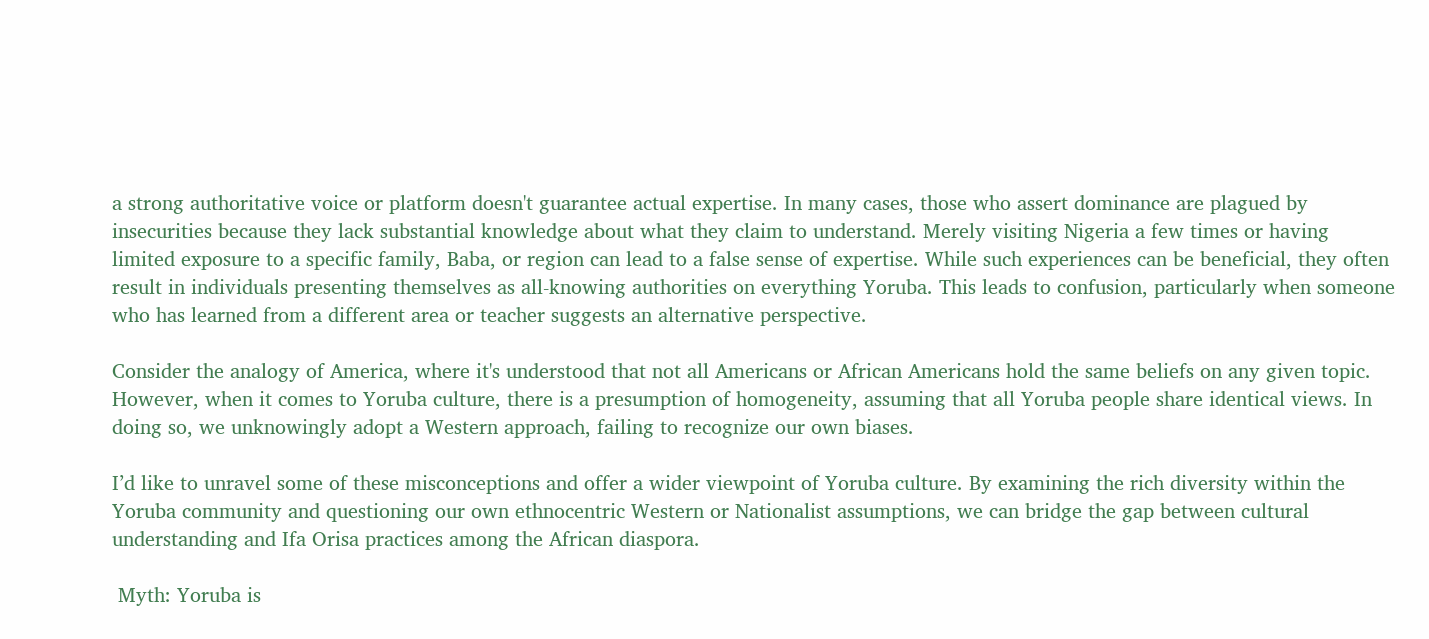a strong authoritative voice or platform doesn't guarantee actual expertise. In many cases, those who assert dominance are plagued by insecurities because they lack substantial knowledge about what they claim to understand. Merely visiting Nigeria a few times or having limited exposure to a specific family, Baba, or region can lead to a false sense of expertise. While such experiences can be beneficial, they often result in individuals presenting themselves as all-knowing authorities on everything Yoruba. This leads to confusion, particularly when someone who has learned from a different area or teacher suggests an alternative perspective.

Consider the analogy of America, where it's understood that not all Americans or African Americans hold the same beliefs on any given topic. However, when it comes to Yoruba culture, there is a presumption of homogeneity, assuming that all Yoruba people share identical views. In doing so, we unknowingly adopt a Western approach, failing to recognize our own biases.

I’d like to unravel some of these misconceptions and offer a wider viewpoint of Yoruba culture. By examining the rich diversity within the Yoruba community and questioning our own ethnocentric Western or Nationalist assumptions, we can bridge the gap between cultural understanding and Ifa Orisa practices among the African diaspora.

 Myth: Yoruba is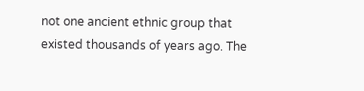not one ancient ethnic group that existed thousands of years ago. The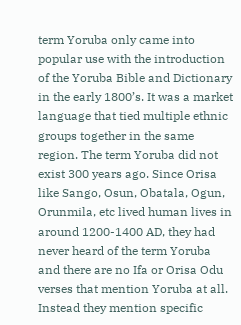term Yoruba only came into popular use with the introduction of the Yoruba Bible and Dictionary in the early 1800’s. It was a market language that tied multiple ethnic groups together in the same region. The term Yoruba did not exist 300 years ago. Since Orisa like Sango, Osun, Obatala, Ogun, Orunmila, etc lived human lives in around 1200-1400 AD, they had never heard of the term Yoruba and there are no Ifa or Orisa Odu verses that mention Yoruba at all. Instead they mention specific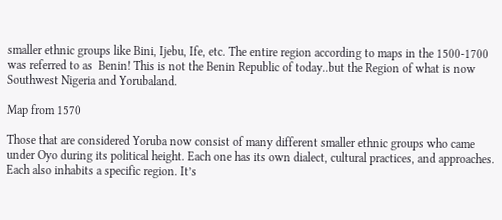smaller ethnic groups like Bini, Ijebu, Ife, etc. The entire region according to maps in the 1500-1700  was referred to as  Benin! This is not the Benin Republic of today..but the Region of what is now Southwest Nigeria and Yorubaland.

Map from 1570

Those that are considered Yoruba now consist of many different smaller ethnic groups who came under Oyo during its political height. Each one has its own dialect, cultural practices, and approaches. Each also inhabits a specific region. It’s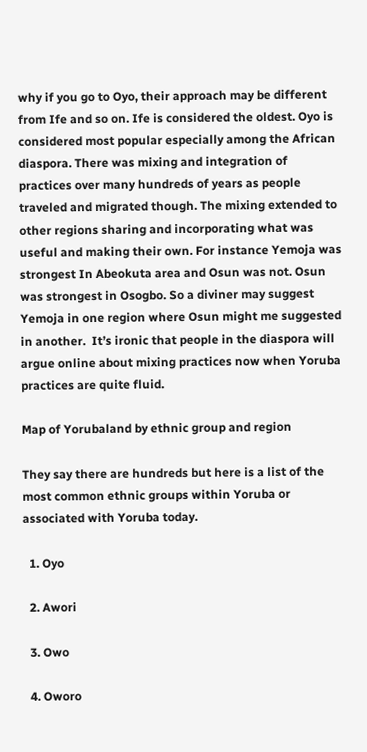why if you go to Oyo, their approach may be different from Ife and so on. Ife is considered the oldest. Oyo is considered most popular especially among the African diaspora. There was mixing and integration of practices over many hundreds of years as people traveled and migrated though. The mixing extended to other regions sharing and incorporating what was useful and making their own. For instance Yemoja was strongest In Abeokuta area and Osun was not. Osun was strongest in Osogbo. So a diviner may suggest Yemoja in one region where Osun might me suggested in another.  It’s ironic that people in the diaspora will argue online about mixing practices now when Yoruba practices are quite fluid.

Map of Yorubaland by ethnic group and region

They say there are hundreds but here is a list of the most common ethnic groups within Yoruba or associated with Yoruba today.

  1. Oyo

  2. Awori

  3. Owo

  4. Oworo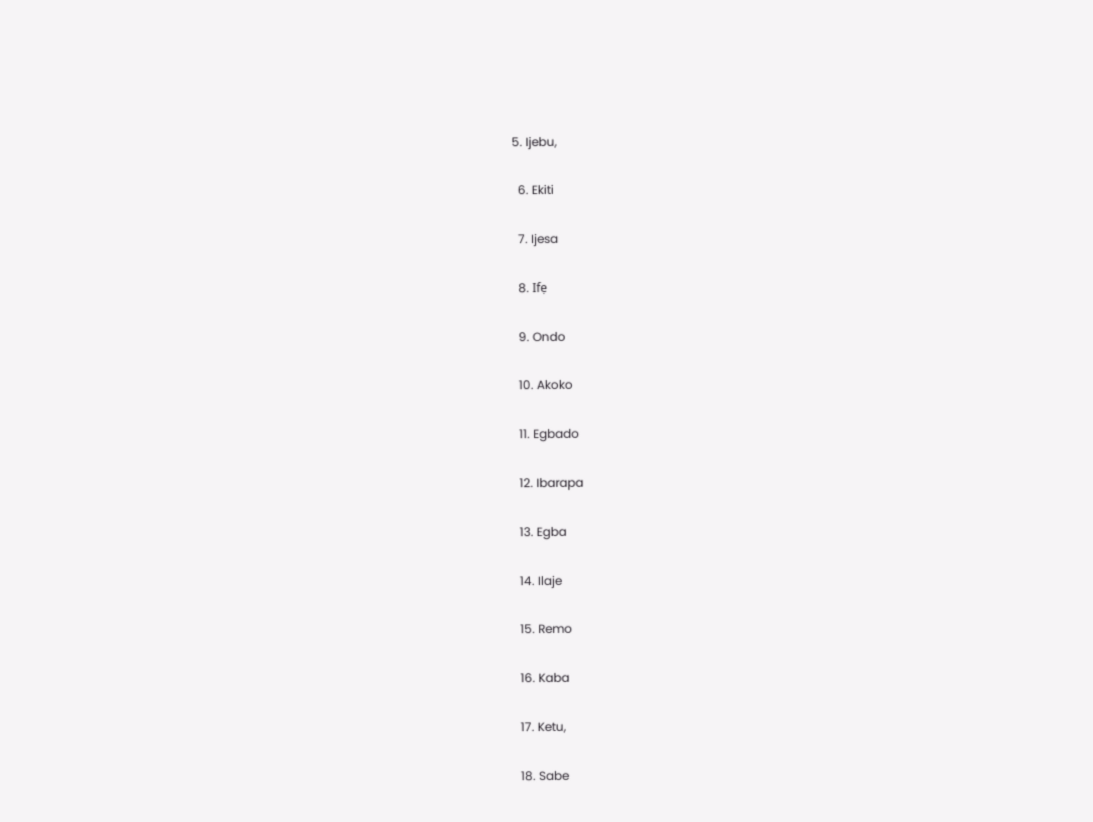5. Ijebu,

  6. Ekiti

  7. Ijesa

  8. Ifẹ

  9. Ondo

  10. Akoko

  11. Egbado

  12. Ibarapa

  13. Egba

  14. Ilaje

  15. Remo

  16. Kaba

  17. Ketu,

  18. Sabe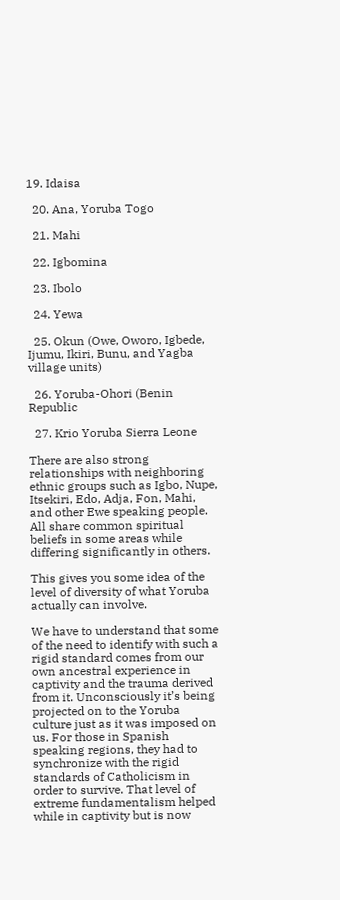19. Idaisa

  20. Ana, Yoruba Togo

  21. Mahi

  22. Igbomina

  23. Ibolo

  24. Yewa

  25. Okun (Owe, Oworo, Igbede, Ijumu, Ikiri, Bunu, and Yagba village units)

  26. Yoruba-Ohori (Benin Republic

  27. Krio Yoruba Sierra Leone

There are also strong relationships with neighboring ethnic groups such as Igbo, Nupe, Itsekiri, Edo, Adja, Fon, Mahi, and other Ewe speaking people. All share common spiritual beliefs in some areas while differing significantly in others.

This gives you some idea of the level of diversity of what Yoruba actually can involve.

We have to understand that some of the need to identify with such a rigid standard comes from our own ancestral experience in captivity and the trauma derived from it. Unconsciously it’s being projected on to the Yoruba culture just as it was imposed on us. For those in Spanish speaking regions, they had to synchronize with the rigid standards of Catholicism in order to survive. That level of extreme fundamentalism helped while in captivity but is now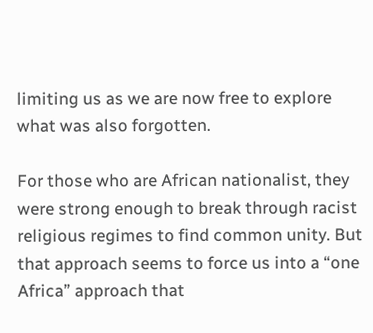limiting us as we are now free to explore what was also forgotten.

For those who are African nationalist, they were strong enough to break through racist religious regimes to find common unity. But that approach seems to force us into a “one Africa” approach that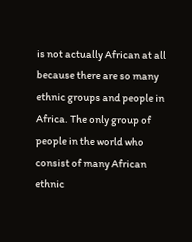is not actually African at all because there are so many ethnic groups and people in Africa. The only group of people in the world who consist of many African ethnic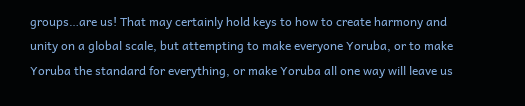groups…are us! That may certainly hold keys to how to create harmony and unity on a global scale, but attempting to make everyone Yoruba, or to make Yoruba the standard for everything, or make Yoruba all one way will leave us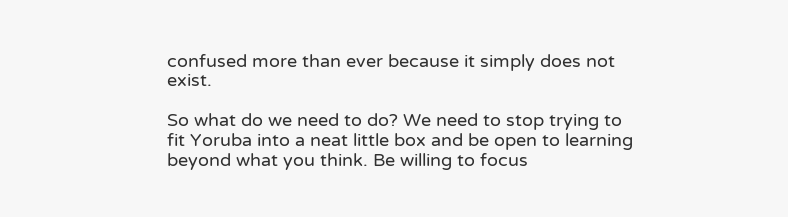confused more than ever because it simply does not exist.

So what do we need to do? We need to stop trying to fit Yoruba into a neat little box and be open to learning beyond what you think. Be willing to focus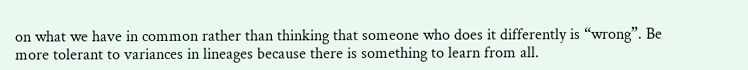on what we have in common rather than thinking that someone who does it differently is “wrong”. Be more tolerant to variances in lineages because there is something to learn from all.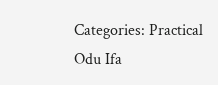Categories: Practical Odu Ifa